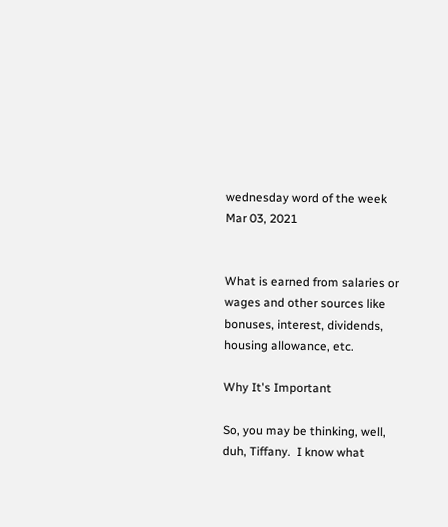wednesday word of the week Mar 03, 2021


What is earned from salaries or wages and other sources like bonuses, interest, dividends, housing allowance, etc.

Why It's Important

So, you may be thinking, well, duh, Tiffany.  I know what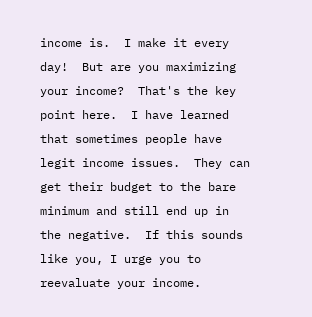income is.  I make it every day!  But are you maximizing your income?  That's the key point here.  I have learned that sometimes people have legit income issues.  They can get their budget to the bare minimum and still end up in the negative.  If this sounds like you, I urge you to reevaluate your income.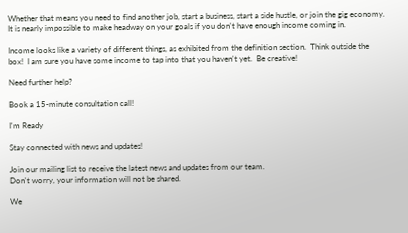Whether that means you need to find another job, start a business, start a side hustle, or join the gig economy.  It is nearly impossible to make headway on your goals if you don't have enough income coming in.

Income looks like a variety of different things, as exhibited from the definition section.  Think outside the box!  I am sure you have some income to tap into that you haven't yet.  Be creative!

Need further help?

Book a 15-minute consultation call!

I'm Ready

Stay connected with news and updates!

Join our mailing list to receive the latest news and updates from our team.
Don't worry, your information will not be shared.

We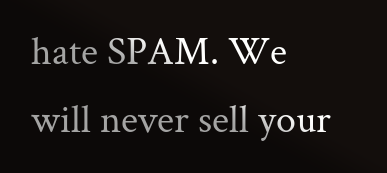hate SPAM. We will never sell your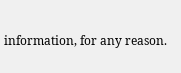information, for any reason.